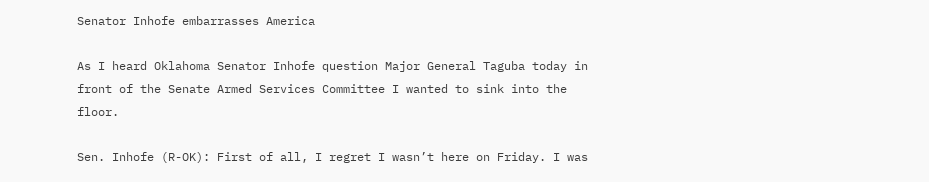Senator Inhofe embarrasses America

As I heard Oklahoma Senator Inhofe question Major General Taguba today in front of the Senate Armed Services Committee I wanted to sink into the floor.

Sen. Inhofe (R-OK): First of all, I regret I wasn’t here on Friday. I was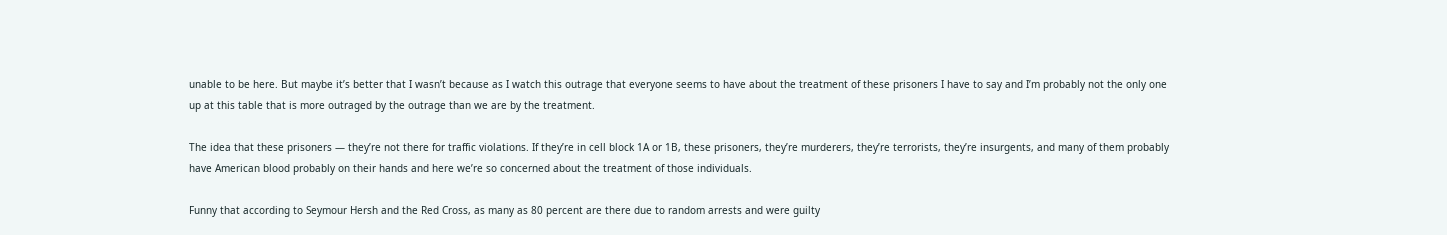unable to be here. But maybe it’s better that I wasn’t because as I watch this outrage that everyone seems to have about the treatment of these prisoners I have to say and I’m probably not the only one up at this table that is more outraged by the outrage than we are by the treatment.

The idea that these prisoners — they’re not there for traffic violations. If they’re in cell block 1A or 1B, these prisoners, they’re murderers, they’re terrorists, they’re insurgents, and many of them probably have American blood probably on their hands and here we’re so concerned about the treatment of those individuals.

Funny that according to Seymour Hersh and the Red Cross, as many as 80 percent are there due to random arrests and were guilty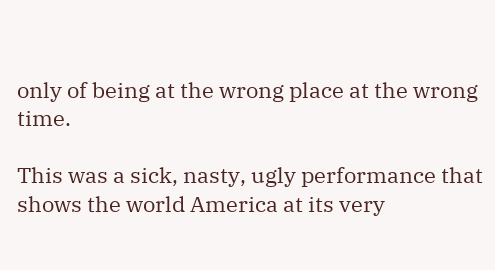only of being at the wrong place at the wrong time.

This was a sick, nasty, ugly performance that shows the world America at its very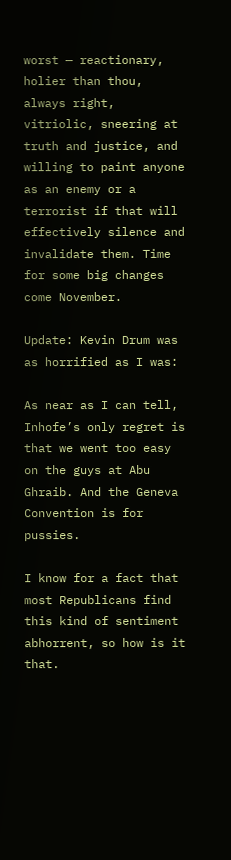worst — reactionary, holier than thou, always right, vitriolic, sneering at truth and justice, and willing to paint anyone as an enemy or a terrorist if that will effectively silence and invalidate them. Time for some big changes come November.

Update: Kevin Drum was as horrified as I was:

As near as I can tell, Inhofe’s only regret is that we went too easy on the guys at Abu Ghraib. And the Geneva Convention is for pussies.

I know for a fact that most Republicans find this kind of sentiment abhorrent, so how is it that.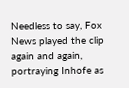Needless to say, Fox News played the clip again and again, portraying Inhofe as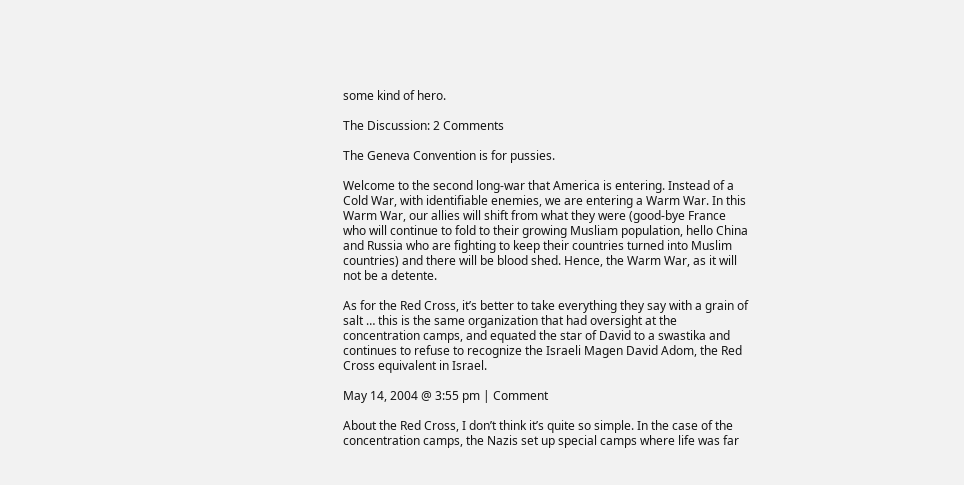some kind of hero.

The Discussion: 2 Comments

The Geneva Convention is for pussies.

Welcome to the second long-war that America is entering. Instead of a Cold War, with identifiable enemies, we are entering a Warm War. In this Warm War, our allies will shift from what they were (good-bye France who will continue to fold to their growing Musliam population, hello China and Russia who are fighting to keep their countries turned into Muslim countries) and there will be blood shed. Hence, the Warm War, as it will not be a detente.

As for the Red Cross, it’s better to take everything they say with a grain of salt … this is the same organization that had oversight at the concentration camps, and equated the star of David to a swastika and continues to refuse to recognize the Israeli Magen David Adom, the Red Cross equivalent in Israel.

May 14, 2004 @ 3:55 pm | Comment

About the Red Cross, I don’t think it’s quite so simple. In the case of the concentration camps, the Nazis set up special camps where life was far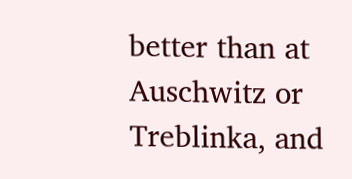better than at Auschwitz or Treblinka, and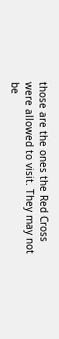those are the ones the Red Cross were allowed to visit. They may not be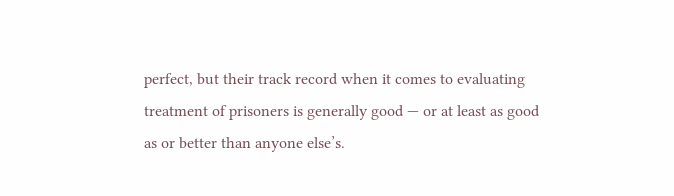perfect, but their track record when it comes to evaluating treatment of prisoners is generally good — or at least as good as or better than anyone else’s.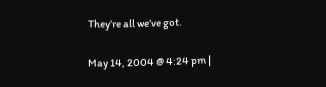They’re all we’ve got.

May 14, 2004 @ 4:24 pm |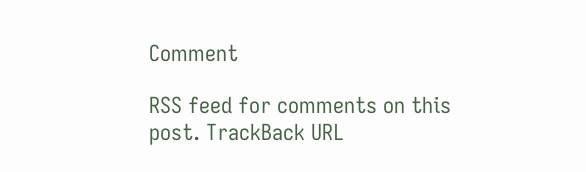Comment

RSS feed for comments on this post. TrackBack URL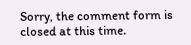Sorry, the comment form is closed at this time.